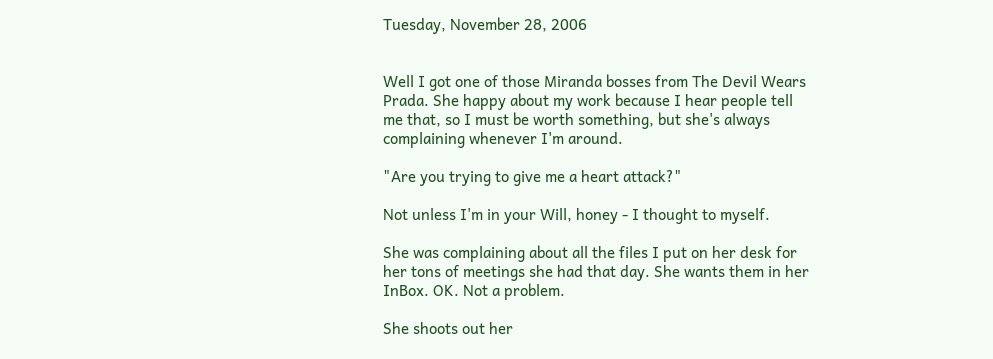Tuesday, November 28, 2006


Well I got one of those Miranda bosses from The Devil Wears Prada. She happy about my work because I hear people tell me that, so I must be worth something, but she's always complaining whenever I'm around.

"Are you trying to give me a heart attack?"

Not unless I'm in your Will, honey - I thought to myself.

She was complaining about all the files I put on her desk for her tons of meetings she had that day. She wants them in her InBox. OK. Not a problem.

She shoots out her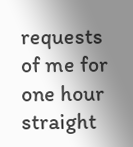requests of me for one hour straight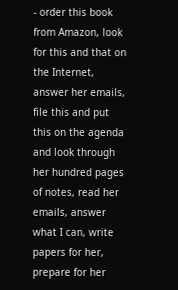- order this book from Amazon, look for this and that on the Internet, answer her emails, file this and put this on the agenda and look through her hundred pages of notes, read her emails, answer what I can, write papers for her, prepare for her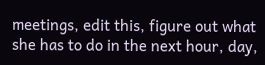meetings, edit this, figure out what she has to do in the next hour, day,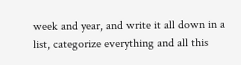week and year, and write it all down in a list, categorize everything and all this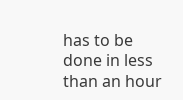has to be done in less than an hour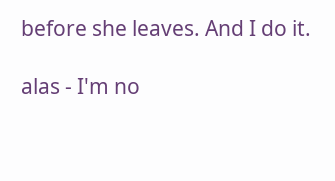before she leaves. And I do it.

alas - I'm no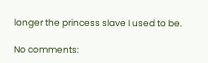longer the princess slave I used to be.

No comments: